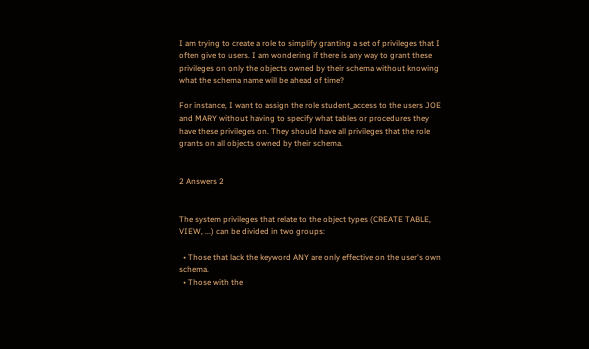I am trying to create a role to simplify granting a set of privileges that I often give to users. I am wondering if there is any way to grant these privileges on only the objects owned by their schema without knowing what the schema name will be ahead of time?

For instance, I want to assign the role student_access to the users JOE and MARY without having to specify what tables or procedures they have these privileges on. They should have all privileges that the role grants on all objects owned by their schema.


2 Answers 2


The system privileges that relate to the object types (CREATE TABLE, VIEW, ...) can be divided in two groups:

  • Those that lack the keyword ANY are only effective on the user's own schema.
  • Those with the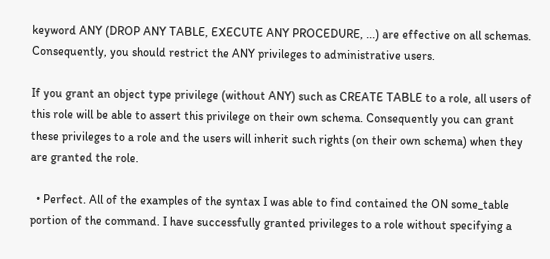keyword ANY (DROP ANY TABLE, EXECUTE ANY PROCEDURE, ...) are effective on all schemas. Consequently, you should restrict the ANY privileges to administrative users.

If you grant an object type privilege (without ANY) such as CREATE TABLE to a role, all users of this role will be able to assert this privilege on their own schema. Consequently you can grant these privileges to a role and the users will inherit such rights (on their own schema) when they are granted the role.

  • Perfect. All of the examples of the syntax I was able to find contained the ON some_table portion of the command. I have successfully granted privileges to a role without specifying a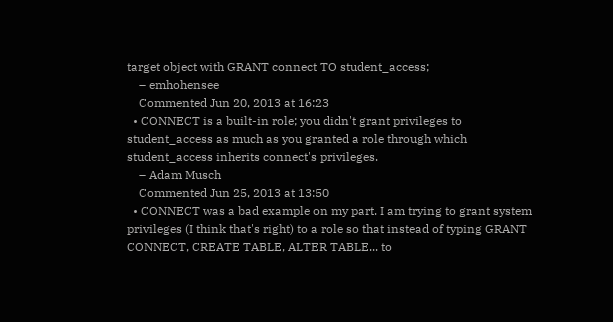target object with GRANT connect TO student_access;
    – emhohensee
    Commented Jun 20, 2013 at 16:23
  • CONNECT is a built-in role; you didn't grant privileges to student_access as much as you granted a role through which student_access inherits connect's privileges.
    – Adam Musch
    Commented Jun 25, 2013 at 13:50
  • CONNECT was a bad example on my part. I am trying to grant system privileges (I think that's right) to a role so that instead of typing GRANT CONNECT, CREATE TABLE, ALTER TABLE... to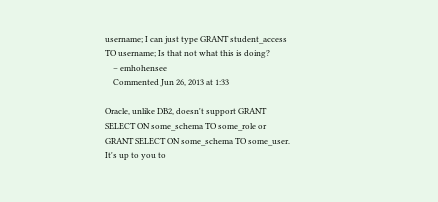username; I can just type GRANT student_access TO username; Is that not what this is doing?
    – emhohensee
    Commented Jun 26, 2013 at 1:33

Oracle, unlike DB2, doesn't support GRANT SELECT ON some_schema TO some_role or GRANT SELECT ON some_schema TO some_user. It's up to you to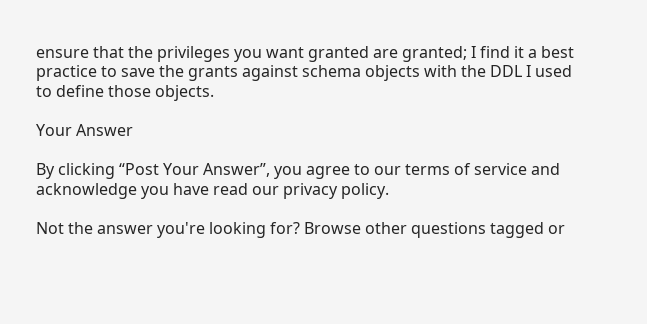ensure that the privileges you want granted are granted; I find it a best practice to save the grants against schema objects with the DDL I used to define those objects.

Your Answer

By clicking “Post Your Answer”, you agree to our terms of service and acknowledge you have read our privacy policy.

Not the answer you're looking for? Browse other questions tagged or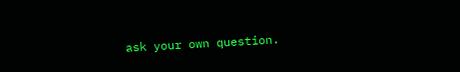ask your own question.